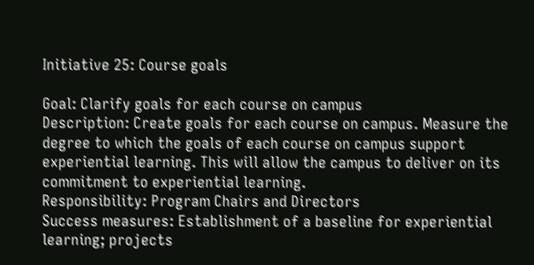Initiative 25: Course goals

Goal: Clarify goals for each course on campus
Description: Create goals for each course on campus. Measure the degree to which the goals of each course on campus support experiential learning. This will allow the campus to deliver on its commitment to experiential learning.
Responsibility: Program Chairs and Directors
Success measures: Establishment of a baseline for experiential learning; projects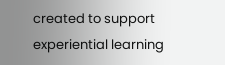created to support experiential learning